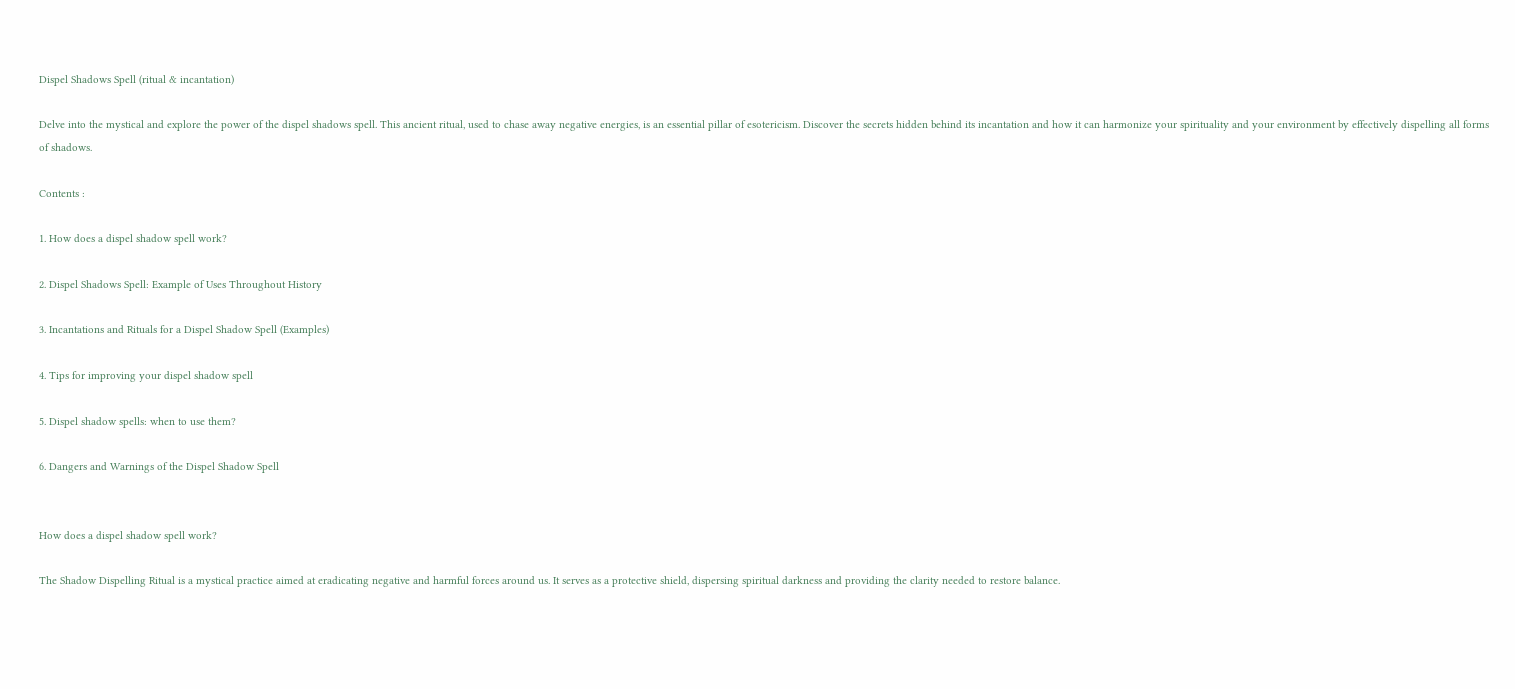Dispel Shadows Spell (ritual & incantation)

Delve into the mystical and explore the power of the dispel shadows spell. This ancient ritual, used to chase away negative energies, is an essential pillar of esotericism. Discover the secrets hidden behind its incantation and how it can harmonize your spirituality and your environment by effectively dispelling all forms of shadows.

Contents :

1. How does a dispel shadow spell work?

2. Dispel Shadows Spell: Example of Uses Throughout History

3. Incantations and Rituals for a Dispel Shadow Spell (Examples)

4. Tips for improving your dispel shadow spell

5. Dispel shadow spells: when to use them?

6. Dangers and Warnings of the Dispel Shadow Spell


How does a dispel shadow spell work?

The Shadow Dispelling Ritual is a mystical practice aimed at eradicating negative and harmful forces around us. It serves as a protective shield, dispersing spiritual darkness and providing the clarity needed to restore balance.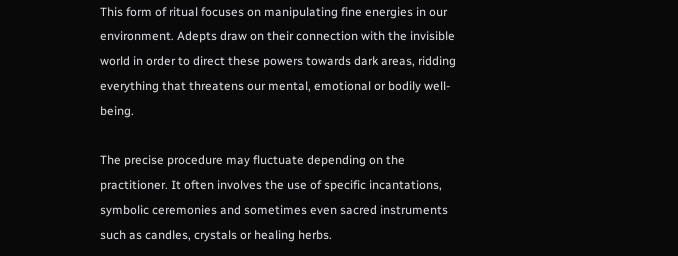This form of ritual focuses on manipulating fine energies in our environment. Adepts draw on their connection with the invisible world in order to direct these powers towards dark areas, ridding everything that threatens our mental, emotional or bodily well-being.

The precise procedure may fluctuate depending on the practitioner. It often involves the use of specific incantations, symbolic ceremonies and sometimes even sacred instruments such as candles, crystals or healing herbs.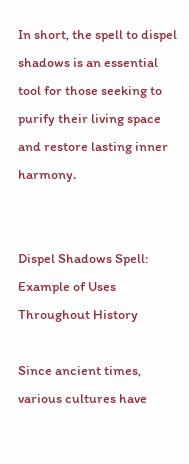In short, the spell to dispel shadows is an essential tool for those seeking to purify their living space and restore lasting inner harmony.


Dispel Shadows Spell: Example of Uses Throughout History

Since ancient times, various cultures have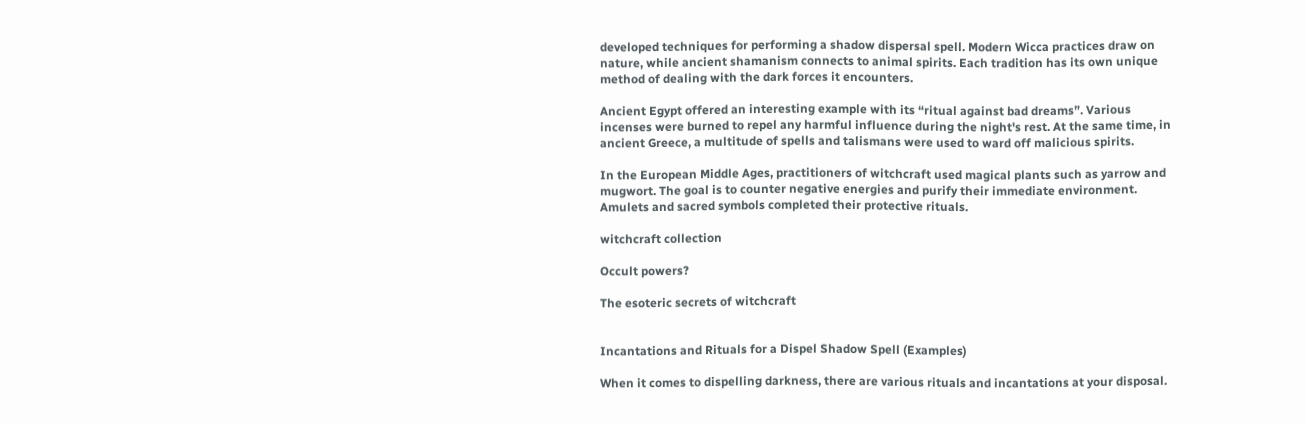developed techniques for performing a shadow dispersal spell. Modern Wicca practices draw on nature, while ancient shamanism connects to animal spirits. Each tradition has its own unique method of dealing with the dark forces it encounters.

Ancient Egypt offered an interesting example with its “ritual against bad dreams”. Various incenses were burned to repel any harmful influence during the night's rest. At the same time, in ancient Greece, a multitude of spells and talismans were used to ward off malicious spirits.

In the European Middle Ages, practitioners of witchcraft used magical plants such as yarrow and mugwort. The goal is to counter negative energies and purify their immediate environment. Amulets and sacred symbols completed their protective rituals.

witchcraft collection

Occult powers?

The esoteric secrets of witchcraft


Incantations and Rituals for a Dispel Shadow Spell (Examples)

When it comes to dispelling darkness, there are various rituals and incantations at your disposal.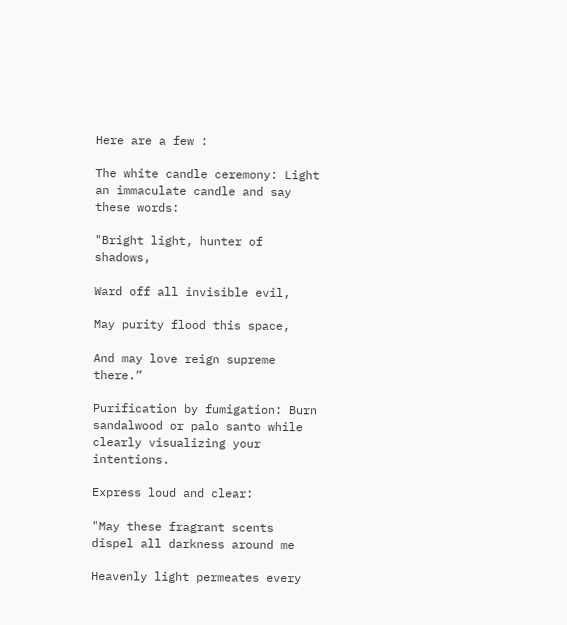Here are a few :

The white candle ceremony: Light an immaculate candle and say these words:

"Bright light, hunter of shadows,

Ward off all invisible evil,

May purity flood this space,

And may love reign supreme there.”

Purification by fumigation: Burn sandalwood or palo santo while clearly visualizing your intentions.

Express loud and clear:

"May these fragrant scents dispel all darkness around me

Heavenly light permeates every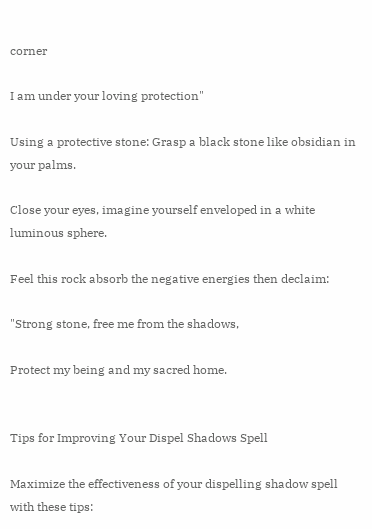corner

I am under your loving protection"

Using a protective stone: Grasp a black stone like obsidian in your palms.

Close your eyes, imagine yourself enveloped in a white luminous sphere.

Feel this rock absorb the negative energies then declaim:

"Strong stone, free me from the shadows,

Protect my being and my sacred home.


Tips for Improving Your Dispel Shadows Spell

Maximize the effectiveness of your dispelling shadow spell with these tips: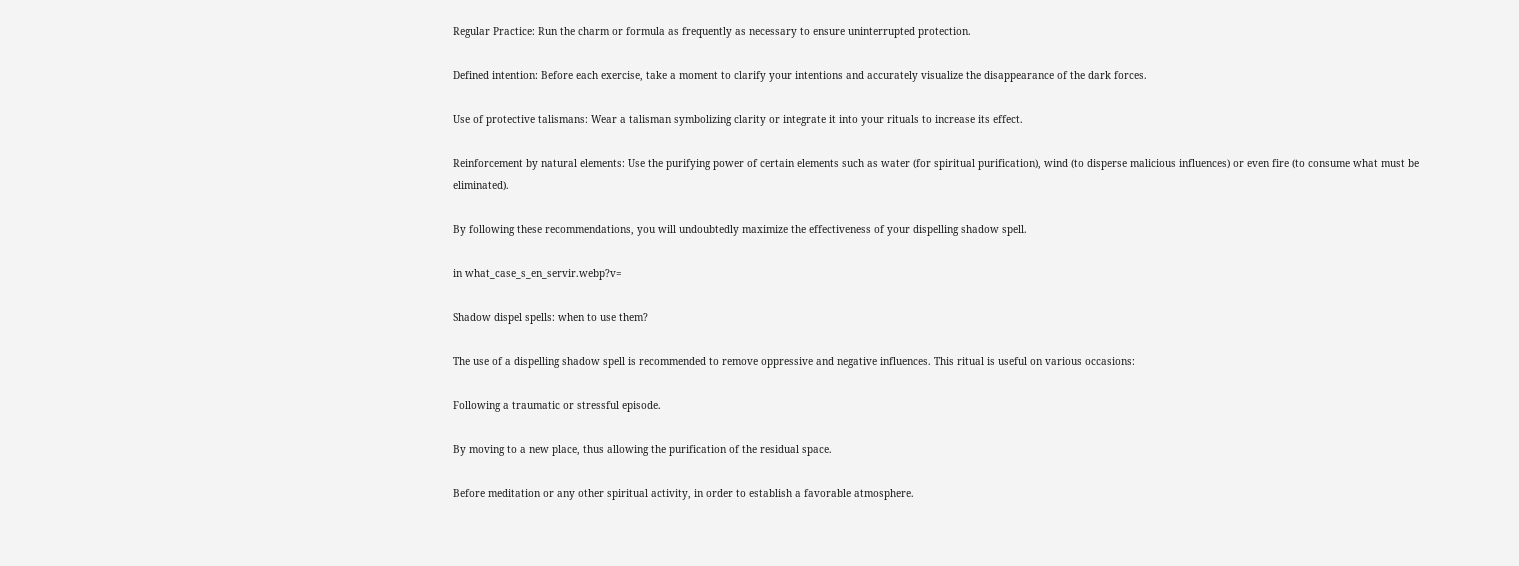Regular Practice: Run the charm or formula as frequently as necessary to ensure uninterrupted protection.

Defined intention: Before each exercise, take a moment to clarify your intentions and accurately visualize the disappearance of the dark forces.

Use of protective talismans: Wear a talisman symbolizing clarity or integrate it into your rituals to increase its effect.

Reinforcement by natural elements: Use the purifying power of certain elements such as water (for spiritual purification), wind (to disperse malicious influences) or even fire (to consume what must be eliminated).

By following these recommendations, you will undoubtedly maximize the effectiveness of your dispelling shadow spell.

in what_case_s_en_servir.webp?v=

Shadow dispel spells: when to use them?

The use of a dispelling shadow spell is recommended to remove oppressive and negative influences. This ritual is useful on various occasions:

Following a traumatic or stressful episode.

By moving to a new place, thus allowing the purification of the residual space.

Before meditation or any other spiritual activity, in order to establish a favorable atmosphere.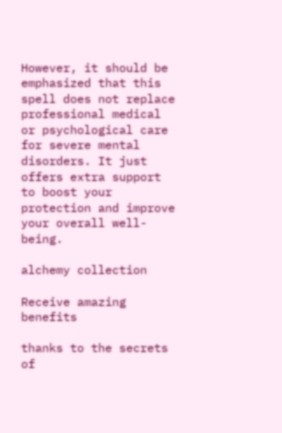However, it should be emphasized that this spell does not replace professional medical or psychological care for severe mental disorders. It just offers extra support to boost your protection and improve your overall well-being.

alchemy collection

Receive amazing benefits

thanks to the secrets of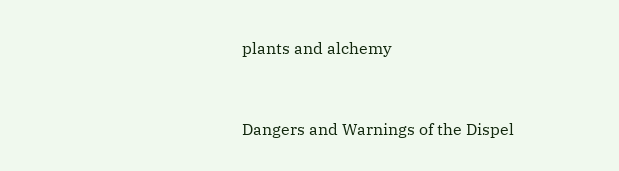plants and alchemy


Dangers and Warnings of the Dispel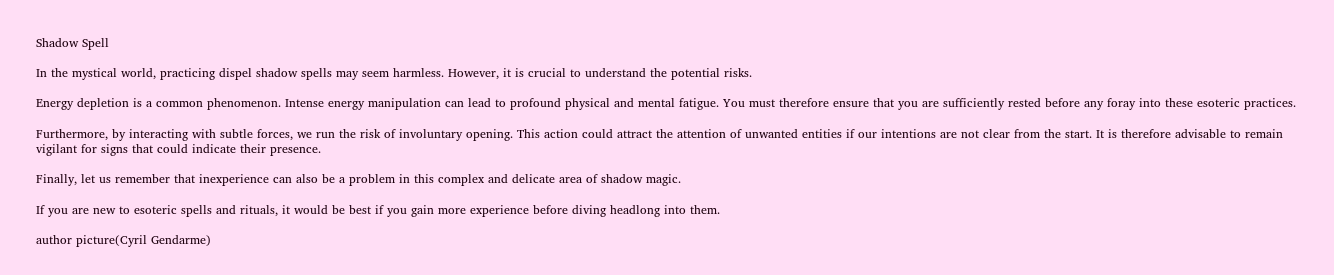Shadow Spell

In the mystical world, practicing dispel shadow spells may seem harmless. However, it is crucial to understand the potential risks.

Energy depletion is a common phenomenon. Intense energy manipulation can lead to profound physical and mental fatigue. You must therefore ensure that you are sufficiently rested before any foray into these esoteric practices.

Furthermore, by interacting with subtle forces, we run the risk of involuntary opening. This action could attract the attention of unwanted entities if our intentions are not clear from the start. It is therefore advisable to remain vigilant for signs that could indicate their presence.

Finally, let us remember that inexperience can also be a problem in this complex and delicate area of shadow magic.

If you are new to esoteric spells and rituals, it would be best if you gain more experience before diving headlong into them.

author picture(Cyril Gendarme)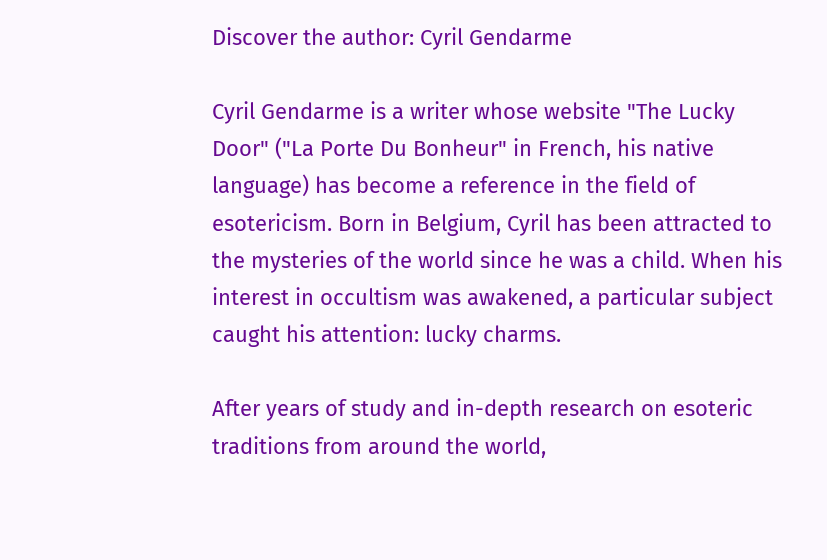Discover the author: Cyril Gendarme

Cyril Gendarme is a writer whose website "The Lucky Door" ("La Porte Du Bonheur" in French, his native language) has become a reference in the field of esotericism. Born in Belgium, Cyril has been attracted to the mysteries of the world since he was a child. When his interest in occultism was awakened, a particular subject caught his attention: lucky charms.

After years of study and in-depth research on esoteric traditions from around the world,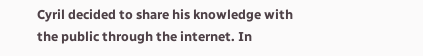Cyril decided to share his knowledge with the public through the internet. In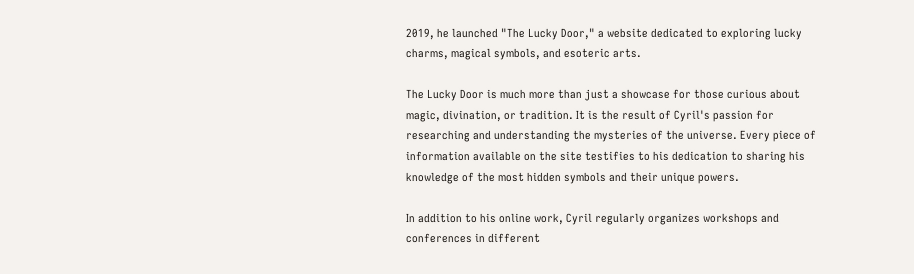2019, he launched "The Lucky Door," a website dedicated to exploring lucky charms, magical symbols, and esoteric arts.

The Lucky Door is much more than just a showcase for those curious about magic, divination, or tradition. It is the result of Cyril's passion for researching and understanding the mysteries of the universe. Every piece of information available on the site testifies to his dedication to sharing his knowledge of the most hidden symbols and their unique powers.

In addition to his online work, Cyril regularly organizes workshops and conferences in different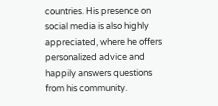countries. His presence on social media is also highly appreciated, where he offers personalized advice and happily answers questions from his community.